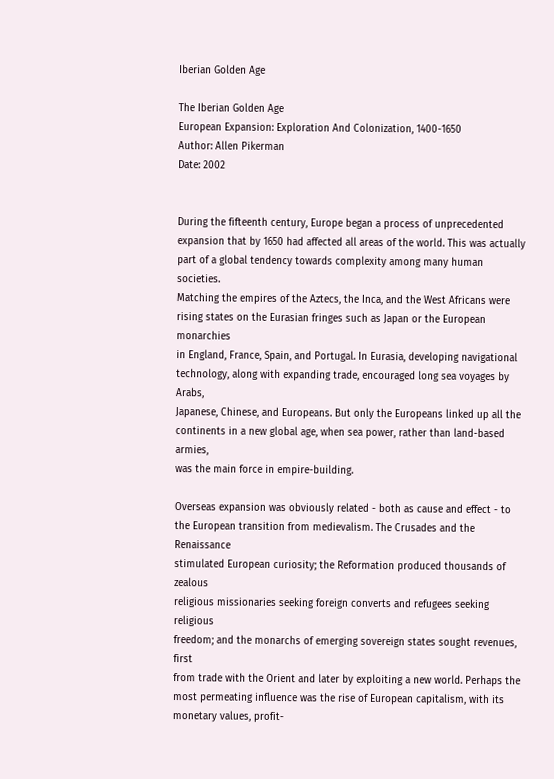Iberian Golden Age

The Iberian Golden Age
European Expansion: Exploration And Colonization, 1400-1650
Author: Allen Pikerman
Date: 2002


During the fifteenth century, Europe began a process of unprecedented
expansion that by 1650 had affected all areas of the world. This was actually
part of a global tendency towards complexity among many human societies.
Matching the empires of the Aztecs, the Inca, and the West Africans were
rising states on the Eurasian fringes such as Japan or the European monarchies
in England, France, Spain, and Portugal. In Eurasia, developing navigational
technology, along with expanding trade, encouraged long sea voyages by Arabs,
Japanese, Chinese, and Europeans. But only the Europeans linked up all the
continents in a new global age, when sea power, rather than land-based armies,
was the main force in empire-building.

Overseas expansion was obviously related - both as cause and effect - to
the European transition from medievalism. The Crusades and the Renaissance
stimulated European curiosity; the Reformation produced thousands of zealous
religious missionaries seeking foreign converts and refugees seeking religious
freedom; and the monarchs of emerging sovereign states sought revenues, first
from trade with the Orient and later by exploiting a new world. Perhaps the
most permeating influence was the rise of European capitalism, with its
monetary values, profit-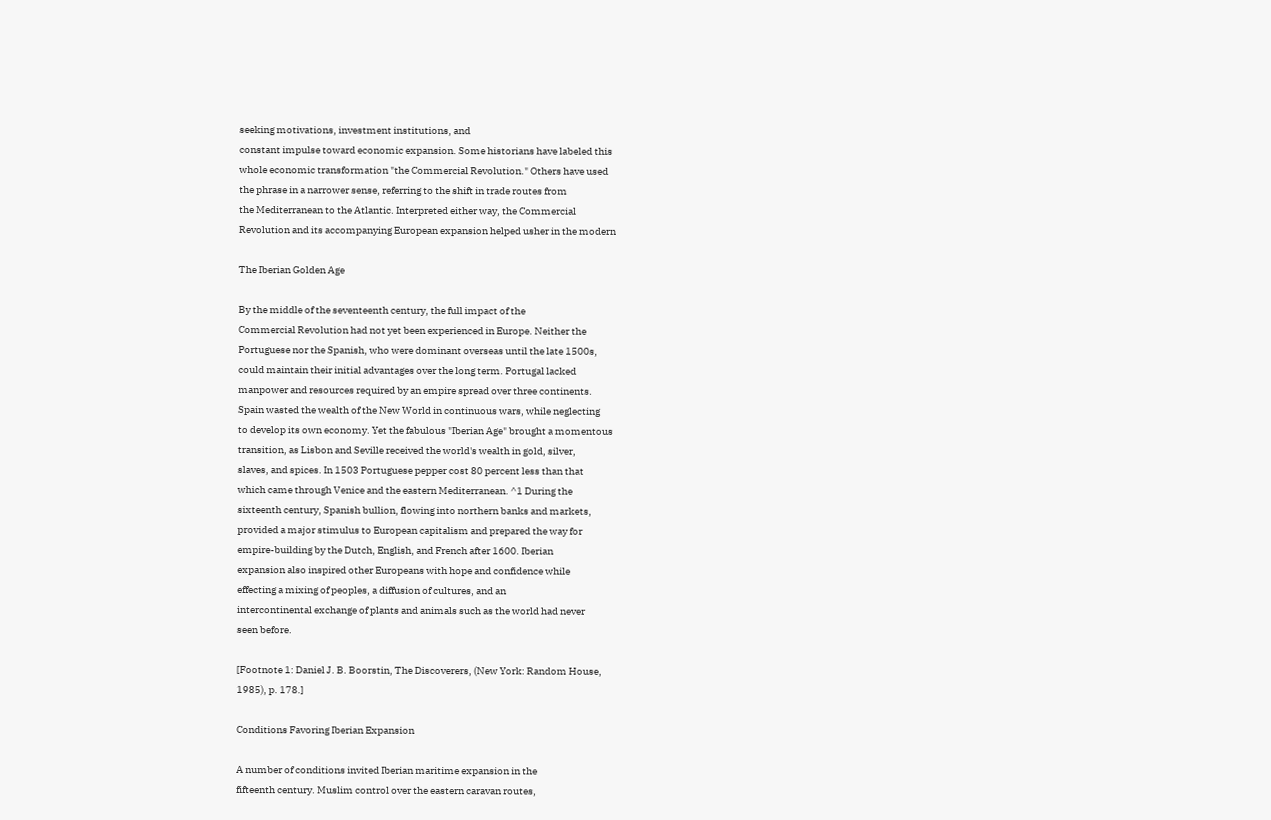seeking motivations, investment institutions, and
constant impulse toward economic expansion. Some historians have labeled this
whole economic transformation "the Commercial Revolution." Others have used
the phrase in a narrower sense, referring to the shift in trade routes from
the Mediterranean to the Atlantic. Interpreted either way, the Commercial
Revolution and its accompanying European expansion helped usher in the modern

The Iberian Golden Age

By the middle of the seventeenth century, the full impact of the
Commercial Revolution had not yet been experienced in Europe. Neither the
Portuguese nor the Spanish, who were dominant overseas until the late 1500s,
could maintain their initial advantages over the long term. Portugal lacked
manpower and resources required by an empire spread over three continents.
Spain wasted the wealth of the New World in continuous wars, while neglecting
to develop its own economy. Yet the fabulous "Iberian Age" brought a momentous
transition, as Lisbon and Seville received the world's wealth in gold, silver,
slaves, and spices. In 1503 Portuguese pepper cost 80 percent less than that
which came through Venice and the eastern Mediterranean. ^1 During the
sixteenth century, Spanish bullion, flowing into northern banks and markets,
provided a major stimulus to European capitalism and prepared the way for
empire-building by the Dutch, English, and French after 1600. Iberian
expansion also inspired other Europeans with hope and confidence while
effecting a mixing of peoples, a diffusion of cultures, and an
intercontinental exchange of plants and animals such as the world had never
seen before.

[Footnote 1: Daniel J. B. Boorstin, The Discoverers, (New York: Random House,
1985), p. 178.]

Conditions Favoring Iberian Expansion

A number of conditions invited Iberian maritime expansion in the
fifteenth century. Muslim control over the eastern caravan routes,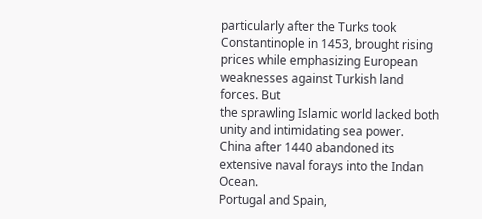particularly after the Turks took Constantinople in 1453, brought rising
prices while emphasizing European weaknesses against Turkish land forces. But
the sprawling Islamic world lacked both unity and intimidating sea power.
China after 1440 abandoned its extensive naval forays into the Indan Ocean.
Portugal and Spain,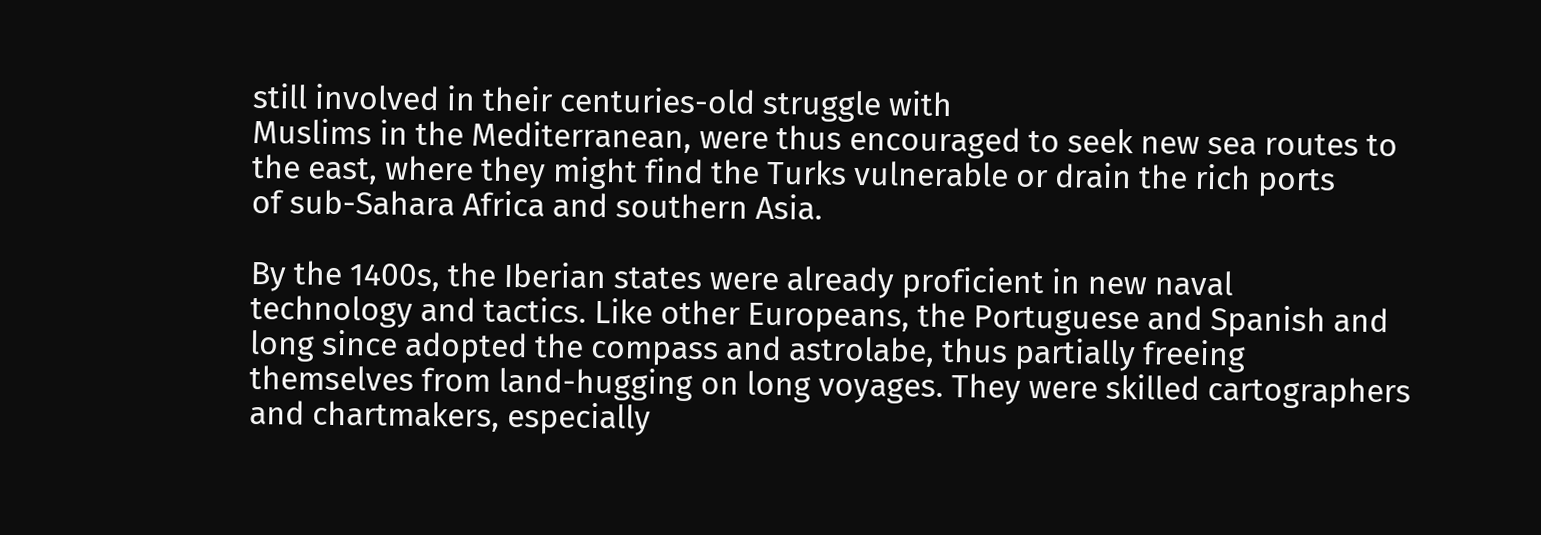still involved in their centuries-old struggle with
Muslims in the Mediterranean, were thus encouraged to seek new sea routes to
the east, where they might find the Turks vulnerable or drain the rich ports
of sub-Sahara Africa and southern Asia.

By the 1400s, the Iberian states were already proficient in new naval
technology and tactics. Like other Europeans, the Portuguese and Spanish and
long since adopted the compass and astrolabe, thus partially freeing
themselves from land-hugging on long voyages. They were skilled cartographers
and chartmakers, especially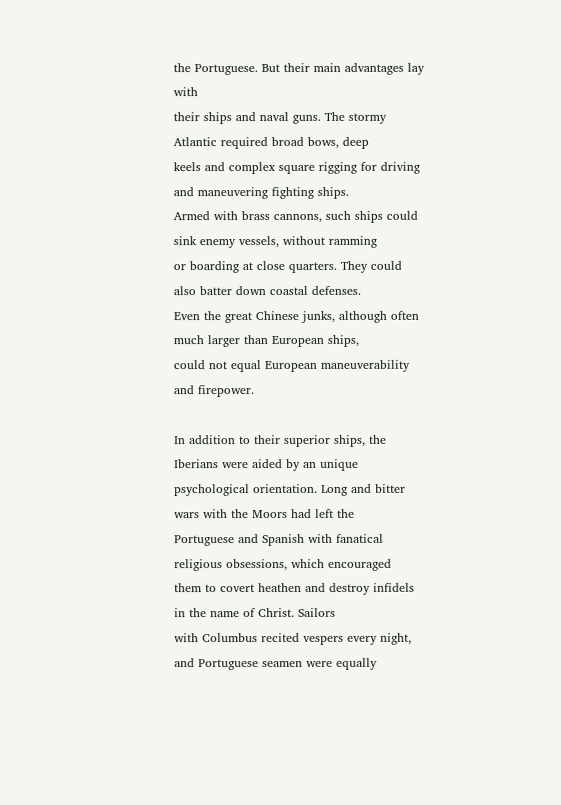the Portuguese. But their main advantages lay with
their ships and naval guns. The stormy Atlantic required broad bows, deep
keels and complex square rigging for driving and maneuvering fighting ships.
Armed with brass cannons, such ships could sink enemy vessels, without ramming
or boarding at close quarters. They could also batter down coastal defenses.
Even the great Chinese junks, although often much larger than European ships,
could not equal European maneuverability and firepower.

In addition to their superior ships, the Iberians were aided by an unique
psychological orientation. Long and bitter wars with the Moors had left the
Portuguese and Spanish with fanatical religious obsessions, which encouraged
them to covert heathen and destroy infidels in the name of Christ. Sailors
with Columbus recited vespers every night, and Portuguese seamen were equally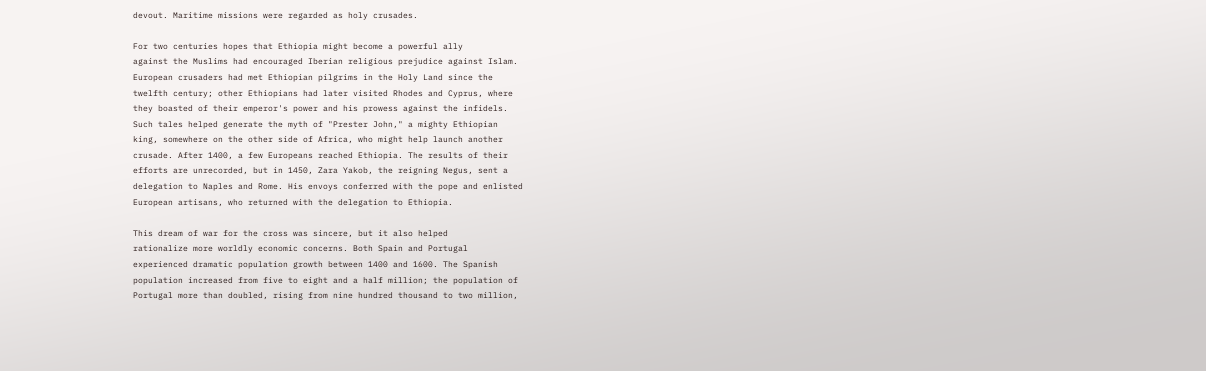devout. Maritime missions were regarded as holy crusades.

For two centuries hopes that Ethiopia might become a powerful ally
against the Muslims had encouraged Iberian religious prejudice against Islam.
European crusaders had met Ethiopian pilgrims in the Holy Land since the
twelfth century; other Ethiopians had later visited Rhodes and Cyprus, where
they boasted of their emperor's power and his prowess against the infidels.
Such tales helped generate the myth of "Prester John," a mighty Ethiopian
king, somewhere on the other side of Africa, who might help launch another
crusade. After 1400, a few Europeans reached Ethiopia. The results of their
efforts are unrecorded, but in 1450, Zara Yakob, the reigning Negus, sent a
delegation to Naples and Rome. His envoys conferred with the pope and enlisted
European artisans, who returned with the delegation to Ethiopia.

This dream of war for the cross was sincere, but it also helped
rationalize more worldly economic concerns. Both Spain and Portugal
experienced dramatic population growth between 1400 and 1600. The Spanish
population increased from five to eight and a half million; the population of
Portugal more than doubled, rising from nine hundred thousand to two million,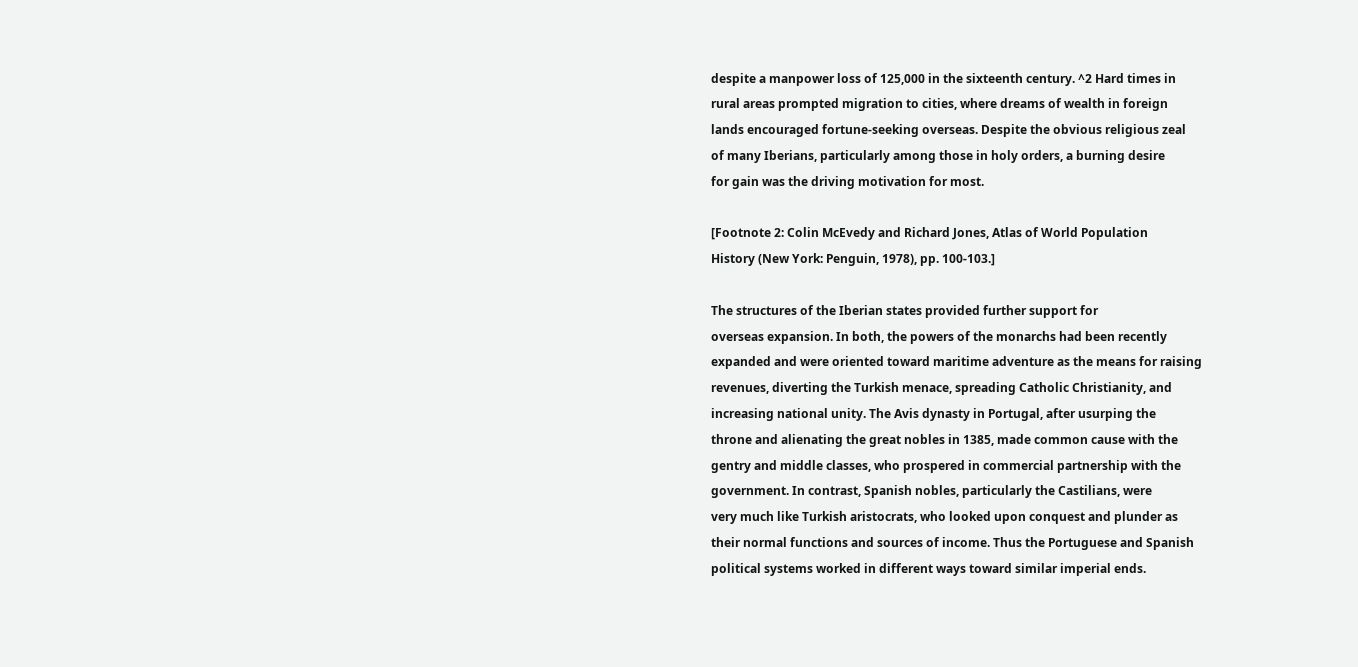despite a manpower loss of 125,000 in the sixteenth century. ^2 Hard times in
rural areas prompted migration to cities, where dreams of wealth in foreign
lands encouraged fortune-seeking overseas. Despite the obvious religious zeal
of many Iberians, particularly among those in holy orders, a burning desire
for gain was the driving motivation for most.

[Footnote 2: Colin McEvedy and Richard Jones, Atlas of World Population
History (New York: Penguin, 1978), pp. 100-103.]

The structures of the Iberian states provided further support for
overseas expansion. In both, the powers of the monarchs had been recently
expanded and were oriented toward maritime adventure as the means for raising
revenues, diverting the Turkish menace, spreading Catholic Christianity, and
increasing national unity. The Avis dynasty in Portugal, after usurping the
throne and alienating the great nobles in 1385, made common cause with the
gentry and middle classes, who prospered in commercial partnership with the
government. In contrast, Spanish nobles, particularly the Castilians, were
very much like Turkish aristocrats, who looked upon conquest and plunder as
their normal functions and sources of income. Thus the Portuguese and Spanish
political systems worked in different ways toward similar imperial ends.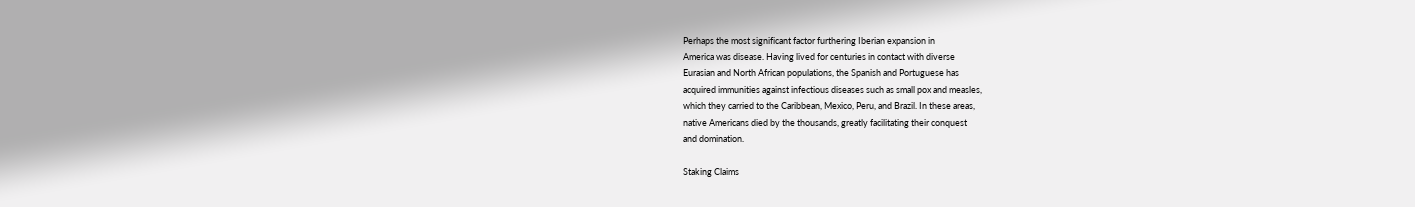Perhaps the most significant factor furthering Iberian expansion in
America was disease. Having lived for centuries in contact with diverse
Eurasian and North African populations, the Spanish and Portuguese has
acquired immunities against infectious diseases such as small pox and measles,
which they carried to the Caribbean, Mexico, Peru, and Brazil. In these areas,
native Americans died by the thousands, greatly facilitating their conquest
and domination.

Staking Claims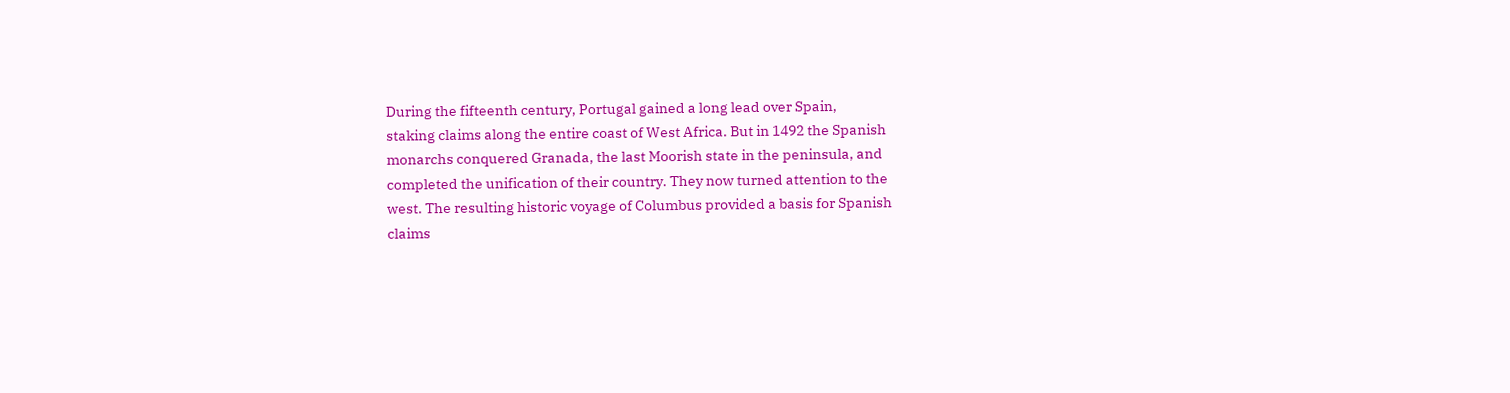During the fifteenth century, Portugal gained a long lead over Spain,
staking claims along the entire coast of West Africa. But in 1492 the Spanish
monarchs conquered Granada, the last Moorish state in the peninsula, and
completed the unification of their country. They now turned attention to the
west. The resulting historic voyage of Columbus provided a basis for Spanish
claims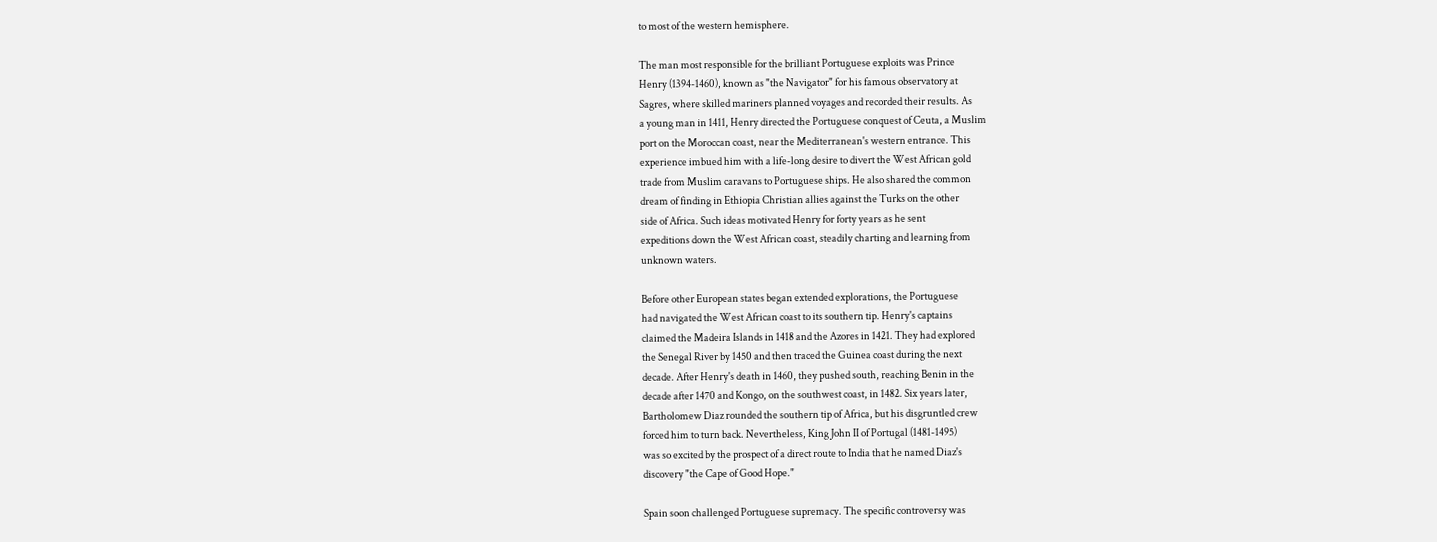to most of the western hemisphere.

The man most responsible for the brilliant Portuguese exploits was Prince
Henry (1394-1460), known as "the Navigator" for his famous observatory at
Sagres, where skilled mariners planned voyages and recorded their results. As
a young man in 1411, Henry directed the Portuguese conquest of Ceuta, a Muslim
port on the Moroccan coast, near the Mediterranean's western entrance. This
experience imbued him with a life-long desire to divert the West African gold
trade from Muslim caravans to Portuguese ships. He also shared the common
dream of finding in Ethiopia Christian allies against the Turks on the other
side of Africa. Such ideas motivated Henry for forty years as he sent
expeditions down the West African coast, steadily charting and learning from
unknown waters.

Before other European states began extended explorations, the Portuguese
had navigated the West African coast to its southern tip. Henry's captains
claimed the Madeira Islands in 1418 and the Azores in 1421. They had explored
the Senegal River by 1450 and then traced the Guinea coast during the next
decade. After Henry's death in 1460, they pushed south, reaching Benin in the
decade after 1470 and Kongo, on the southwest coast, in 1482. Six years later,
Bartholomew Diaz rounded the southern tip of Africa, but his disgruntled crew
forced him to turn back. Nevertheless, King John II of Portugal (1481-1495)
was so excited by the prospect of a direct route to India that he named Diaz's
discovery "the Cape of Good Hope."

Spain soon challenged Portuguese supremacy. The specific controversy was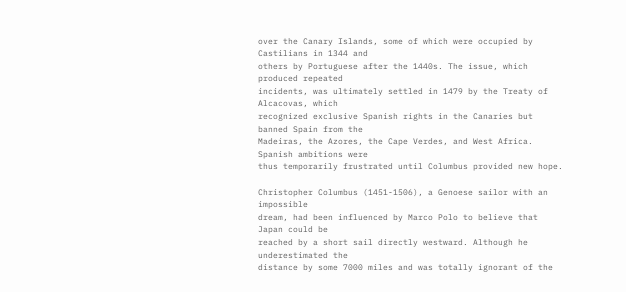over the Canary Islands, some of which were occupied by Castilians in 1344 and
others by Portuguese after the 1440s. The issue, which produced repeated
incidents, was ultimately settled in 1479 by the Treaty of Alcacovas, which
recognized exclusive Spanish rights in the Canaries but banned Spain from the
Madeiras, the Azores, the Cape Verdes, and West Africa. Spanish ambitions were
thus temporarily frustrated until Columbus provided new hope.

Christopher Columbus (1451-1506), a Genoese sailor with an impossible
dream, had been influenced by Marco Polo to believe that Japan could be
reached by a short sail directly westward. Although he underestimated the
distance by some 7000 miles and was totally ignorant of the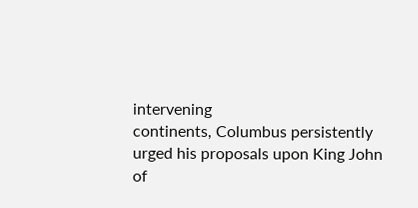intervening
continents, Columbus persistently urged his proposals upon King John of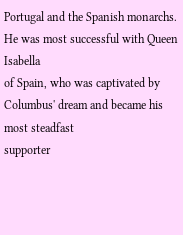Portugal and the Spanish monarchs. He was most successful with Queen Isabella
of Spain, who was captivated by Columbus' dream and became his most steadfast
supporter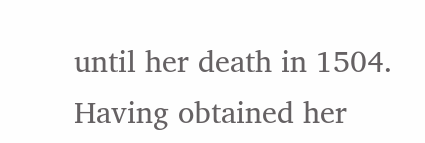until her death in 1504. Having obtained her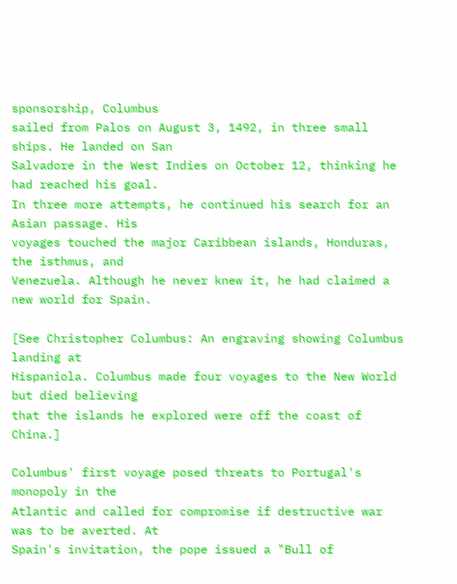sponsorship, Columbus
sailed from Palos on August 3, 1492, in three small ships. He landed on San
Salvadore in the West Indies on October 12, thinking he had reached his goal.
In three more attempts, he continued his search for an Asian passage. His
voyages touched the major Caribbean islands, Honduras, the isthmus, and
Venezuela. Although he never knew it, he had claimed a new world for Spain.

[See Christopher Columbus: An engraving showing Columbus landing at
Hispaniola. Columbus made four voyages to the New World but died believing
that the islands he explored were off the coast of China.]

Columbus' first voyage posed threats to Portugal's monopoly in the
Atlantic and called for compromise if destructive war was to be averted. At
Spain's invitation, the pope issued a "Bull of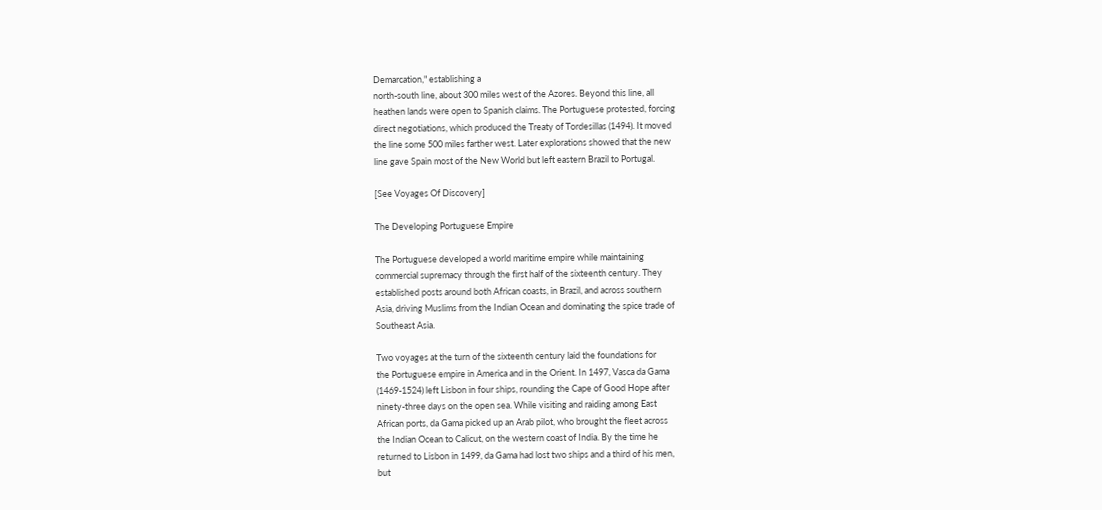Demarcation," establishing a
north-south line, about 300 miles west of the Azores. Beyond this line, all
heathen lands were open to Spanish claims. The Portuguese protested, forcing
direct negotiations, which produced the Treaty of Tordesillas (1494). It moved
the line some 500 miles farther west. Later explorations showed that the new
line gave Spain most of the New World but left eastern Brazil to Portugal.

[See Voyages Of Discovery]

The Developing Portuguese Empire

The Portuguese developed a world maritime empire while maintaining
commercial supremacy through the first half of the sixteenth century. They
established posts around both African coasts, in Brazil, and across southern
Asia, driving Muslims from the Indian Ocean and dominating the spice trade of
Southeast Asia.

Two voyages at the turn of the sixteenth century laid the foundations for
the Portuguese empire in America and in the Orient. In 1497, Vasca da Gama
(1469-1524) left Lisbon in four ships, rounding the Cape of Good Hope after
ninety-three days on the open sea. While visiting and raiding among East
African ports, da Gama picked up an Arab pilot, who brought the fleet across
the Indian Ocean to Calicut, on the western coast of India. By the time he
returned to Lisbon in 1499, da Gama had lost two ships and a third of his men,
but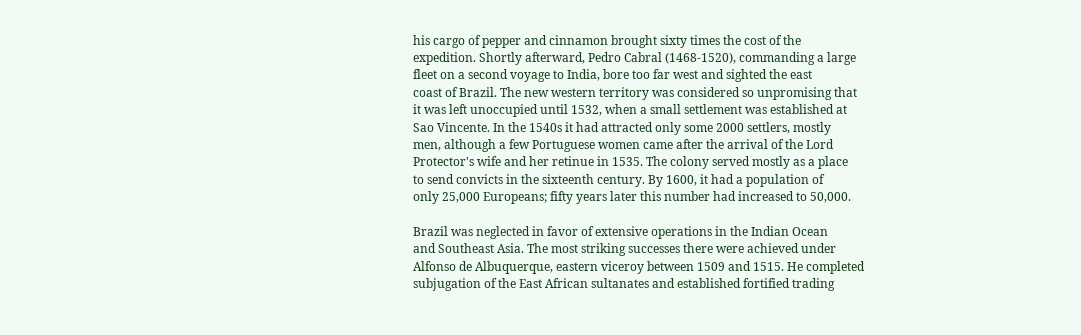his cargo of pepper and cinnamon brought sixty times the cost of the
expedition. Shortly afterward, Pedro Cabral (1468-1520), commanding a large
fleet on a second voyage to India, bore too far west and sighted the east
coast of Brazil. The new western territory was considered so unpromising that
it was left unoccupied until 1532, when a small settlement was established at
Sao Vincente. In the 1540s it had attracted only some 2000 settlers, mostly
men, although a few Portuguese women came after the arrival of the Lord
Protector's wife and her retinue in 1535. The colony served mostly as a place
to send convicts in the sixteenth century. By 1600, it had a population of
only 25,000 Europeans; fifty years later this number had increased to 50,000.

Brazil was neglected in favor of extensive operations in the Indian Ocean
and Southeast Asia. The most striking successes there were achieved under
Alfonso de Albuquerque, eastern viceroy between 1509 and 1515. He completed
subjugation of the East African sultanates and established fortified trading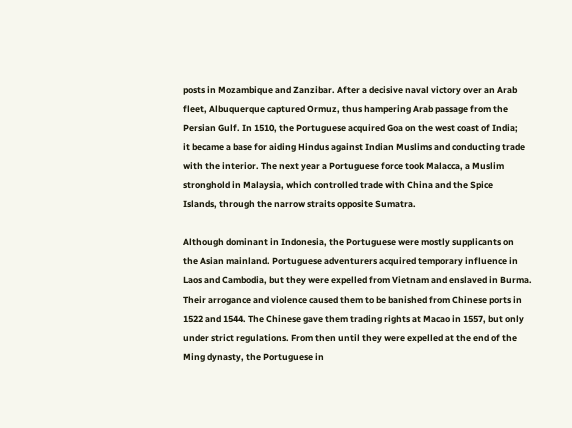posts in Mozambique and Zanzibar. After a decisive naval victory over an Arab
fleet, Albuquerque captured Ormuz, thus hampering Arab passage from the
Persian Gulf. In 1510, the Portuguese acquired Goa on the west coast of India;
it became a base for aiding Hindus against Indian Muslims and conducting trade
with the interior. The next year a Portuguese force took Malacca, a Muslim
stronghold in Malaysia, which controlled trade with China and the Spice
Islands, through the narrow straits opposite Sumatra.

Although dominant in Indonesia, the Portuguese were mostly supplicants on
the Asian mainland. Portuguese adventurers acquired temporary influence in
Laos and Cambodia, but they were expelled from Vietnam and enslaved in Burma.
Their arrogance and violence caused them to be banished from Chinese ports in
1522 and 1544. The Chinese gave them trading rights at Macao in 1557, but only
under strict regulations. From then until they were expelled at the end of the
Ming dynasty, the Portuguese in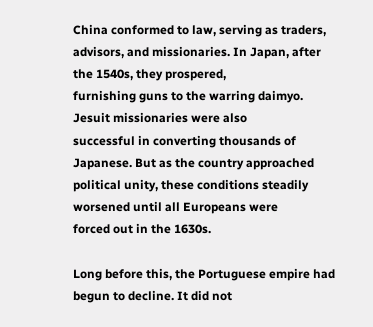China conformed to law, serving as traders,
advisors, and missionaries. In Japan, after the 1540s, they prospered,
furnishing guns to the warring daimyo. Jesuit missionaries were also
successful in converting thousands of Japanese. But as the country approached
political unity, these conditions steadily worsened until all Europeans were
forced out in the 1630s.

Long before this, the Portuguese empire had begun to decline. It did not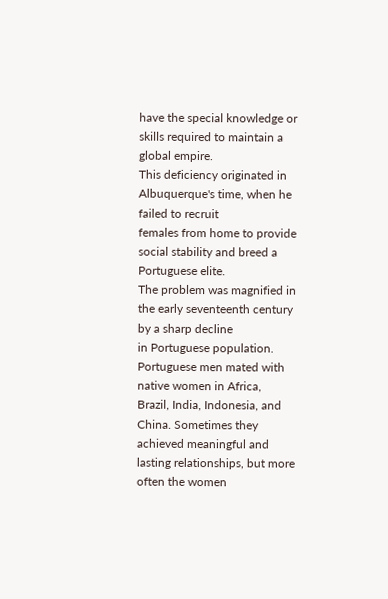have the special knowledge or skills required to maintain a global empire.
This deficiency originated in Albuquerque's time, when he failed to recruit
females from home to provide social stability and breed a Portuguese elite.
The problem was magnified in the early seventeenth century by a sharp decline
in Portuguese population. Portuguese men mated with native women in Africa,
Brazil, India, Indonesia, and China. Sometimes they achieved meaningful and
lasting relationships, but more often the women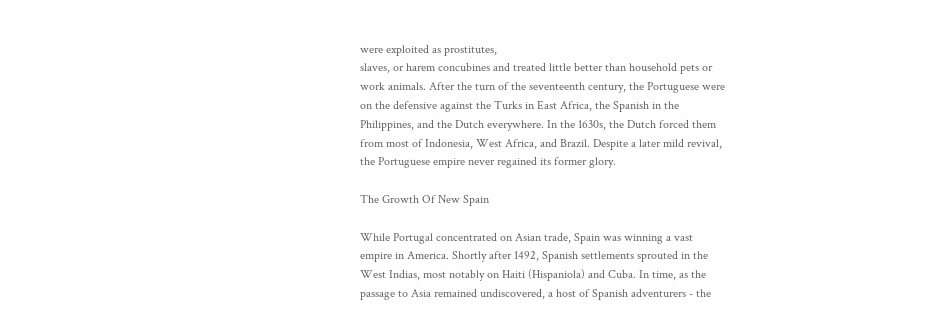were exploited as prostitutes,
slaves, or harem concubines and treated little better than household pets or
work animals. After the turn of the seventeenth century, the Portuguese were
on the defensive against the Turks in East Africa, the Spanish in the
Philippines, and the Dutch everywhere. In the 1630s, the Dutch forced them
from most of Indonesia, West Africa, and Brazil. Despite a later mild revival,
the Portuguese empire never regained its former glory.

The Growth Of New Spain

While Portugal concentrated on Asian trade, Spain was winning a vast
empire in America. Shortly after 1492, Spanish settlements sprouted in the
West Indias, most notably on Haiti (Hispaniola) and Cuba. In time, as the
passage to Asia remained undiscovered, a host of Spanish adventurers - the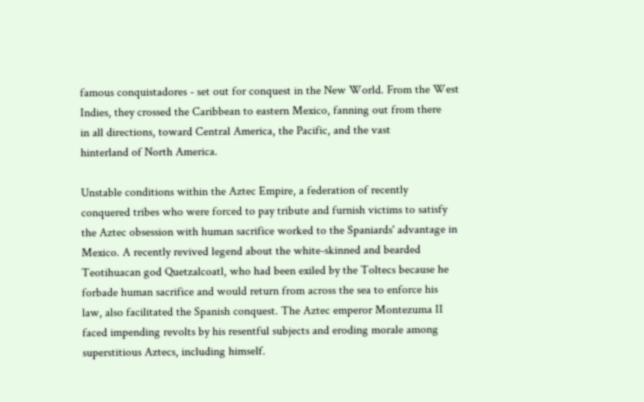famous conquistadores - set out for conquest in the New World. From the West
Indies, they crossed the Caribbean to eastern Mexico, fanning out from there
in all directions, toward Central America, the Pacific, and the vast
hinterland of North America.

Unstable conditions within the Aztec Empire, a federation of recently
conquered tribes who were forced to pay tribute and furnish victims to satisfy
the Aztec obsession with human sacrifice worked to the Spaniards' advantage in
Mexico. A recently revived legend about the white-skinned and bearded
Teotihuacan god Quetzalcoatl, who had been exiled by the Toltecs because he
forbade human sacrifice and would return from across the sea to enforce his
law, also facilitated the Spanish conquest. The Aztec emperor Montezuma II
faced impending revolts by his resentful subjects and eroding morale among
superstitious Aztecs, including himself.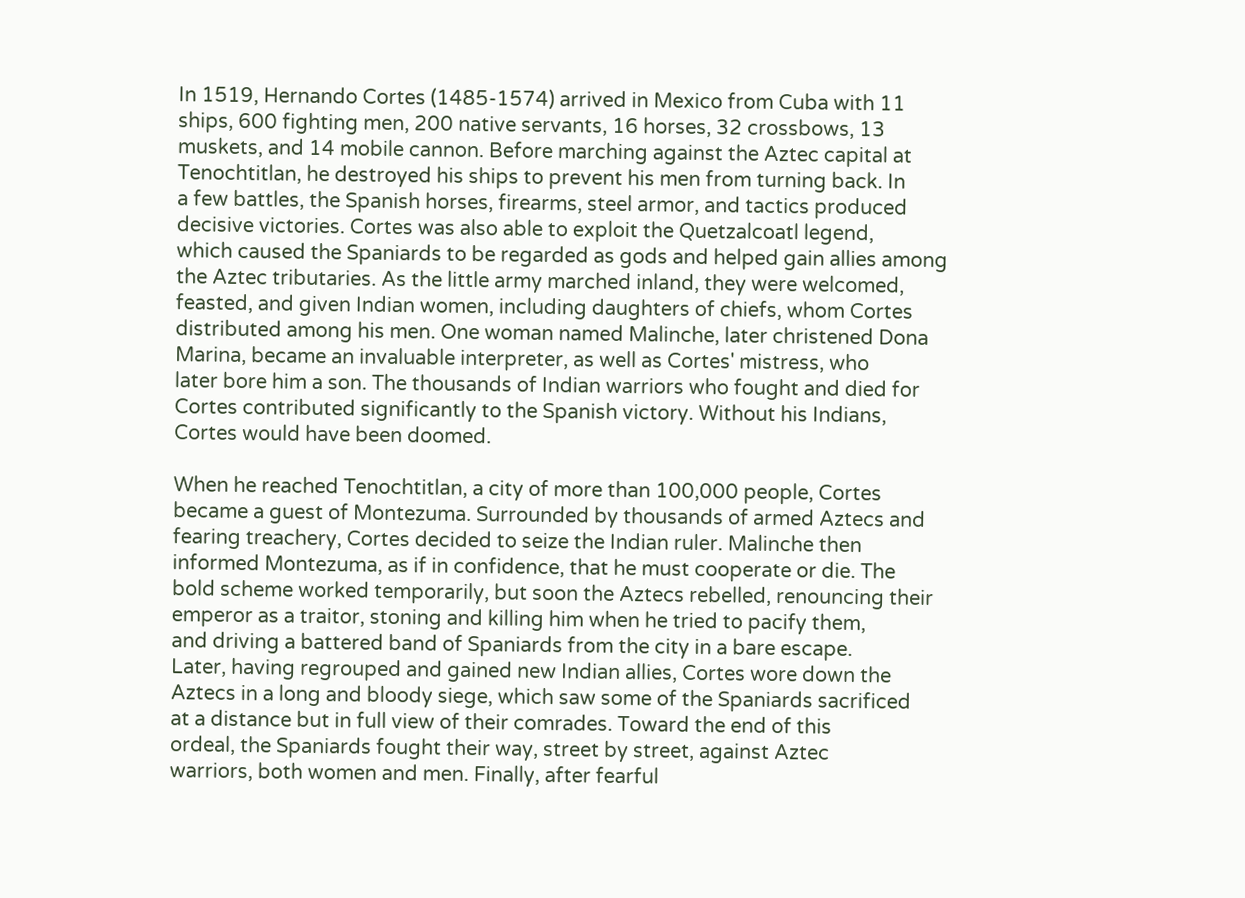In 1519, Hernando Cortes (1485-1574) arrived in Mexico from Cuba with 11
ships, 600 fighting men, 200 native servants, 16 horses, 32 crossbows, 13
muskets, and 14 mobile cannon. Before marching against the Aztec capital at
Tenochtitlan, he destroyed his ships to prevent his men from turning back. In
a few battles, the Spanish horses, firearms, steel armor, and tactics produced
decisive victories. Cortes was also able to exploit the Quetzalcoatl legend,
which caused the Spaniards to be regarded as gods and helped gain allies among
the Aztec tributaries. As the little army marched inland, they were welcomed,
feasted, and given Indian women, including daughters of chiefs, whom Cortes
distributed among his men. One woman named Malinche, later christened Dona
Marina, became an invaluable interpreter, as well as Cortes' mistress, who
later bore him a son. The thousands of Indian warriors who fought and died for
Cortes contributed significantly to the Spanish victory. Without his Indians,
Cortes would have been doomed.

When he reached Tenochtitlan, a city of more than 100,000 people, Cortes
became a guest of Montezuma. Surrounded by thousands of armed Aztecs and
fearing treachery, Cortes decided to seize the Indian ruler. Malinche then
informed Montezuma, as if in confidence, that he must cooperate or die. The
bold scheme worked temporarily, but soon the Aztecs rebelled, renouncing their
emperor as a traitor, stoning and killing him when he tried to pacify them,
and driving a battered band of Spaniards from the city in a bare escape.
Later, having regrouped and gained new Indian allies, Cortes wore down the
Aztecs in a long and bloody siege, which saw some of the Spaniards sacrificed
at a distance but in full view of their comrades. Toward the end of this
ordeal, the Spaniards fought their way, street by street, against Aztec
warriors, both women and men. Finally, after fearful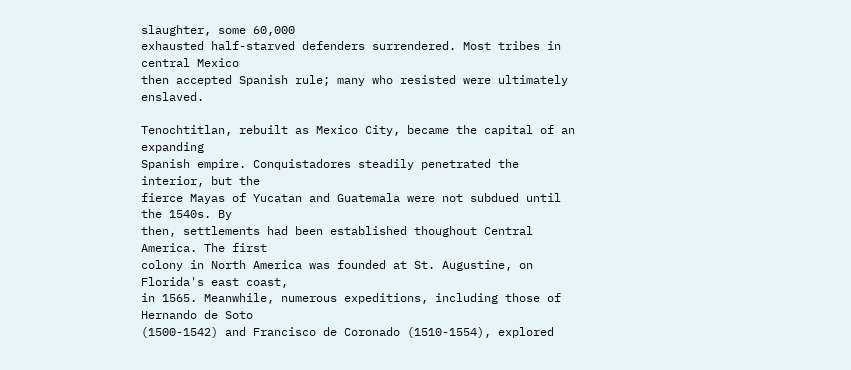slaughter, some 60,000
exhausted half-starved defenders surrendered. Most tribes in central Mexico
then accepted Spanish rule; many who resisted were ultimately enslaved.

Tenochtitlan, rebuilt as Mexico City, became the capital of an expanding
Spanish empire. Conquistadores steadily penetrated the interior, but the
fierce Mayas of Yucatan and Guatemala were not subdued until the 1540s. By
then, settlements had been established thoughout Central America. The first
colony in North America was founded at St. Augustine, on Florida's east coast,
in 1565. Meanwhile, numerous expeditions, including those of Hernando de Soto
(1500-1542) and Francisco de Coronado (1510-1554), explored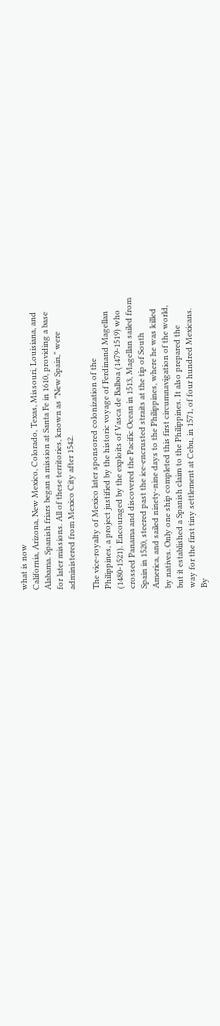what is now
California, Arizona, New Mexico, Colorado, Texas, Missouri, Louisiana, and
Alabama. Spanish friars began a mission at Santa Fe in 1610, providing a base
for later missions. All of these territories, known as "New Spain," were
administered from Mexico City after 1542.

The vice-royalty of Mexico later sponsored colonization of the
Philippines, a project justified by the historic voyage of Ferdinand Magellan
(1480-1521). Encouraged by the exploits of Vasca de Balboa (1479-1519) who
crossed Panama and discovered the Pacific Ocean in 1513, Magellan sailed from
Spain in 1520, steered past the ice-encrusted straits at the tip of South
America, and sailed ninety-nine days to the Philippines, where he was killed
by natives. Only one ship completed this first circumnavigation of the world,
but it established a Spanish claim to the Philippines. It also prepared the
way for the first tiny settlement at Cebu, in 1571, of four hundred Mexicans.
By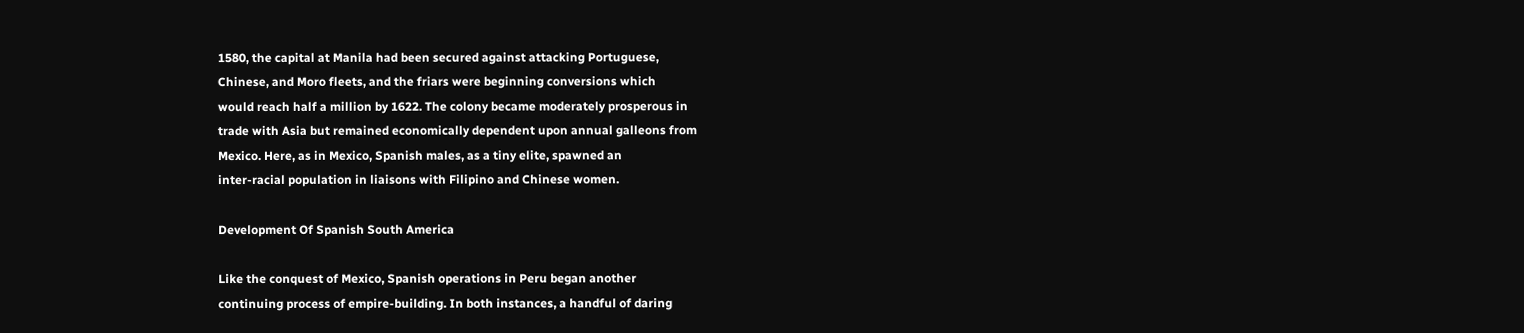1580, the capital at Manila had been secured against attacking Portuguese,
Chinese, and Moro fleets, and the friars were beginning conversions which
would reach half a million by 1622. The colony became moderately prosperous in
trade with Asia but remained economically dependent upon annual galleons from
Mexico. Here, as in Mexico, Spanish males, as a tiny elite, spawned an
inter-racial population in liaisons with Filipino and Chinese women.

Development Of Spanish South America

Like the conquest of Mexico, Spanish operations in Peru began another
continuing process of empire-building. In both instances, a handful of daring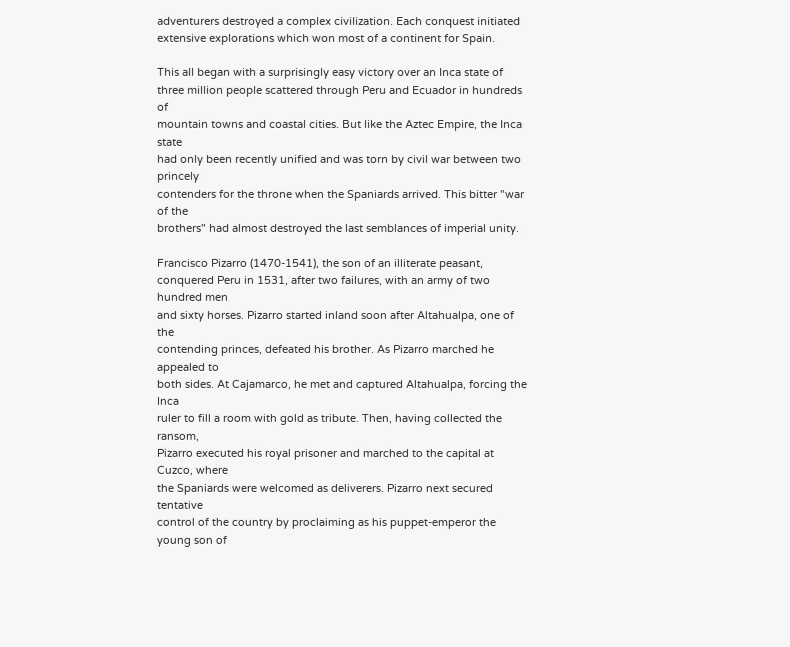adventurers destroyed a complex civilization. Each conquest initiated
extensive explorations which won most of a continent for Spain.

This all began with a surprisingly easy victory over an Inca state of
three million people scattered through Peru and Ecuador in hundreds of
mountain towns and coastal cities. But like the Aztec Empire, the Inca state
had only been recently unified and was torn by civil war between two princely
contenders for the throne when the Spaniards arrived. This bitter "war of the
brothers" had almost destroyed the last semblances of imperial unity.

Francisco Pizarro (1470-1541), the son of an illiterate peasant,
conquered Peru in 1531, after two failures, with an army of two hundred men
and sixty horses. Pizarro started inland soon after Altahualpa, one of the
contending princes, defeated his brother. As Pizarro marched he appealed to
both sides. At Cajamarco, he met and captured Altahualpa, forcing the Inca
ruler to fill a room with gold as tribute. Then, having collected the ransom,
Pizarro executed his royal prisoner and marched to the capital at Cuzco, where
the Spaniards were welcomed as deliverers. Pizarro next secured tentative
control of the country by proclaiming as his puppet-emperor the young son of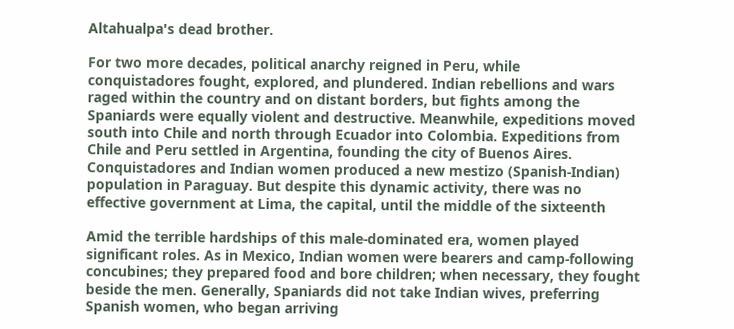Altahualpa's dead brother.

For two more decades, political anarchy reigned in Peru, while
conquistadores fought, explored, and plundered. Indian rebellions and wars
raged within the country and on distant borders, but fights among the
Spaniards were equally violent and destructive. Meanwhile, expeditions moved
south into Chile and north through Ecuador into Colombia. Expeditions from
Chile and Peru settled in Argentina, founding the city of Buenos Aires.
Conquistadores and Indian women produced a new mestizo (Spanish-Indian)
population in Paraguay. But despite this dynamic activity, there was no
effective government at Lima, the capital, until the middle of the sixteenth

Amid the terrible hardships of this male-dominated era, women played
significant roles. As in Mexico, Indian women were bearers and camp-following
concubines; they prepared food and bore children; when necessary, they fought
beside the men. Generally, Spaniards did not take Indian wives, preferring
Spanish women, who began arriving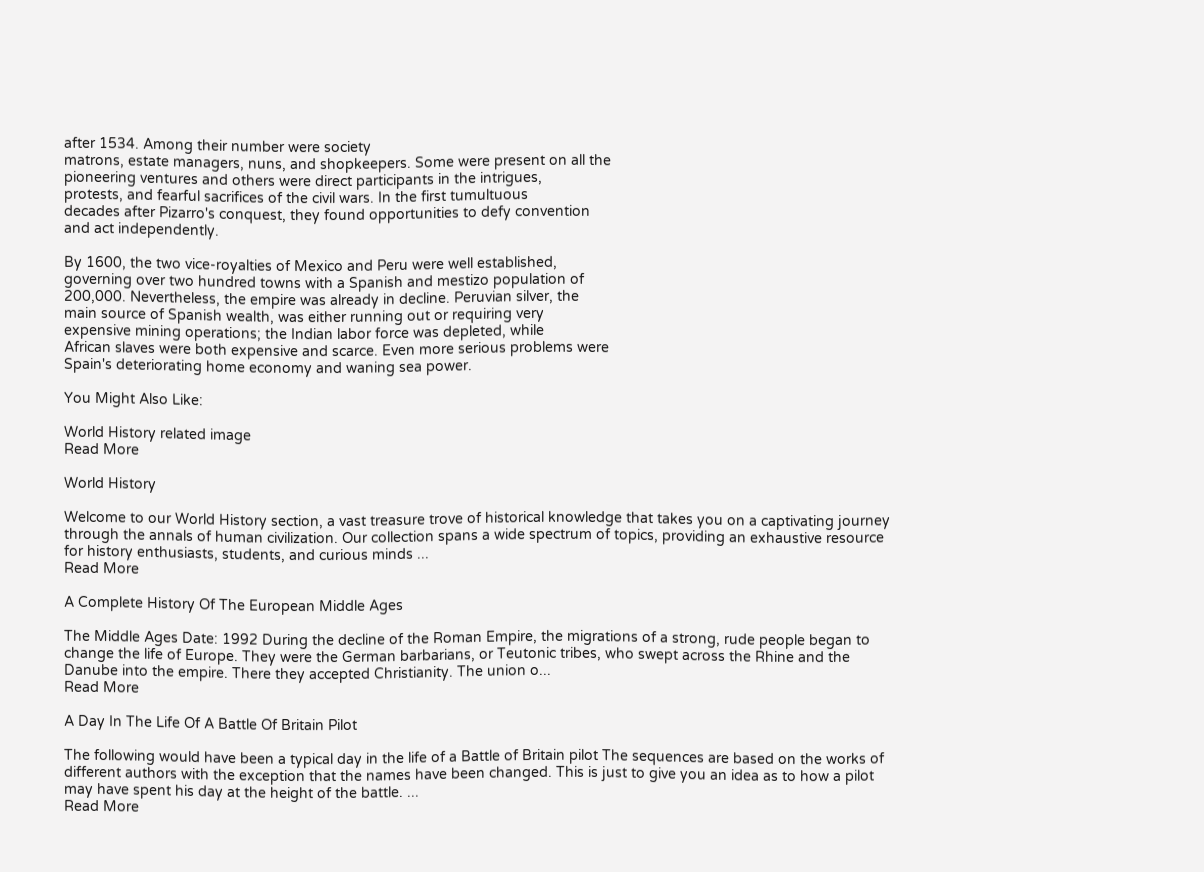after 1534. Among their number were society
matrons, estate managers, nuns, and shopkeepers. Some were present on all the
pioneering ventures and others were direct participants in the intrigues,
protests, and fearful sacrifices of the civil wars. In the first tumultuous
decades after Pizarro's conquest, they found opportunities to defy convention
and act independently.

By 1600, the two vice-royalties of Mexico and Peru were well established,
governing over two hundred towns with a Spanish and mestizo population of
200,000. Nevertheless, the empire was already in decline. Peruvian silver, the
main source of Spanish wealth, was either running out or requiring very
expensive mining operations; the Indian labor force was depleted, while
African slaves were both expensive and scarce. Even more serious problems were
Spain's deteriorating home economy and waning sea power.

You Might Also Like:

World History related image
Read More

World History

Welcome to our World History section, a vast treasure trove of historical knowledge that takes you on a captivating journey through the annals of human civilization. Our collection spans a wide spectrum of topics, providing an exhaustive resource for history enthusiasts, students, and curious minds ...
Read More

A Complete History Of The European Middle Ages

The Middle Ages Date: 1992 During the decline of the Roman Empire, the migrations of a strong, rude people began to change the life of Europe. They were the German barbarians, or Teutonic tribes, who swept across the Rhine and the Danube into the empire. There they accepted Christianity. The union o...
Read More

A Day In The Life Of A Battle Of Britain Pilot

The following would have been a typical day in the life of a Battle of Britain pilot The sequences are based on the works of different authors with the exception that the names have been changed. This is just to give you an idea as to how a pilot may have spent his day at the height of the battle. ...
Read More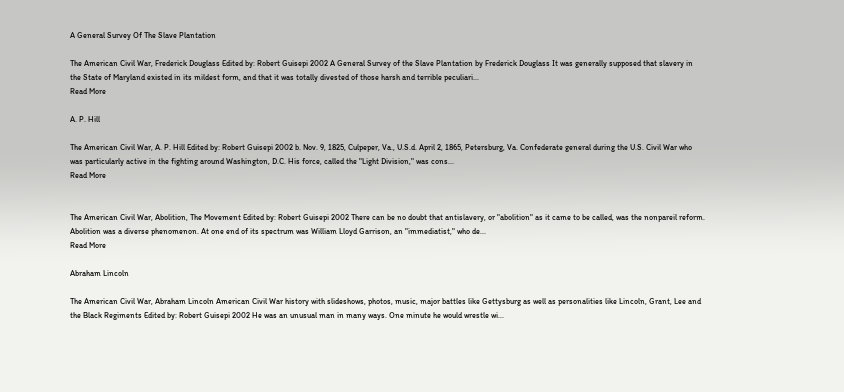A General Survey Of The Slave Plantation

The American Civil War, Frederick Douglass Edited by: Robert Guisepi 2002 A General Survey of the Slave Plantation by Frederick Douglass It was generally supposed that slavery in the State of Maryland existed in its mildest form, and that it was totally divested of those harsh and terrible peculiari...
Read More

A. P. Hill

The American Civil War, A. P. Hill Edited by: Robert Guisepi 2002 b. Nov. 9, 1825, Culpeper, Va., U.S.d. April 2, 1865, Petersburg, Va. Confederate general during the U.S. Civil War who was particularly active in the fighting around Washington, D.C. His force, called the "Light Division," was cons...
Read More


The American Civil War, Abolition, The Movement Edited by: Robert Guisepi 2002 There can be no doubt that antislavery, or "abolition" as it came to be called, was the nonpareil reform. Abolition was a diverse phenomenon. At one end of its spectrum was William Lloyd Garrison, an "immediatist," who de...
Read More

Abraham Lincoln

The American Civil War, Abraham Lincoln American Civil War history with slideshows, photos, music, major battles like Gettysburg as well as personalities like Lincoln, Grant, Lee and the Black Regiments Edited by: Robert Guisepi 2002 He was an unusual man in many ways. One minute he would wrestle wi...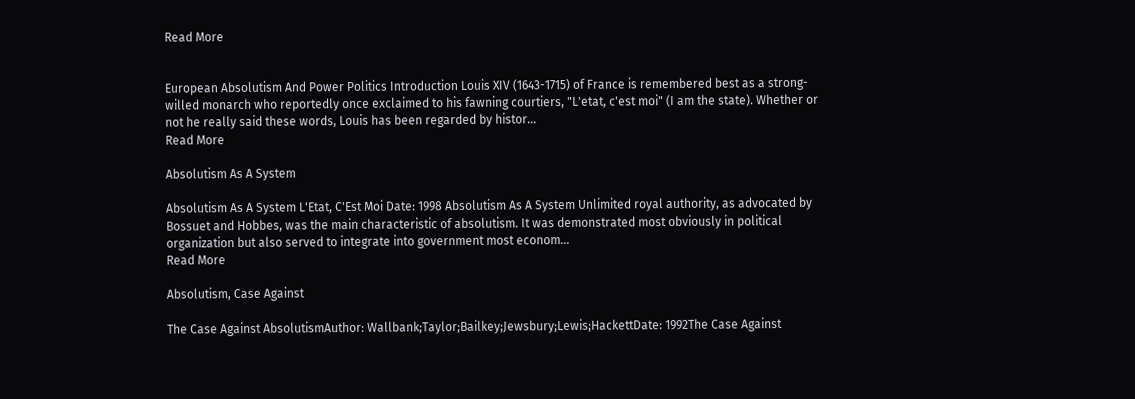Read More


European Absolutism And Power Politics Introduction Louis XIV (1643-1715) of France is remembered best as a strong-willed monarch who reportedly once exclaimed to his fawning courtiers, "L'etat, c'est moi" (I am the state). Whether or not he really said these words, Louis has been regarded by histor...
Read More

Absolutism As A System

Absolutism As A System L'Etat, C'Est Moi Date: 1998 Absolutism As A System Unlimited royal authority, as advocated by Bossuet and Hobbes, was the main characteristic of absolutism. It was demonstrated most obviously in political organization but also served to integrate into government most econom...
Read More

Absolutism, Case Against

The Case Against AbsolutismAuthor: Wallbank;Taylor;Bailkey;Jewsbury;Lewis;HackettDate: 1992The Case Against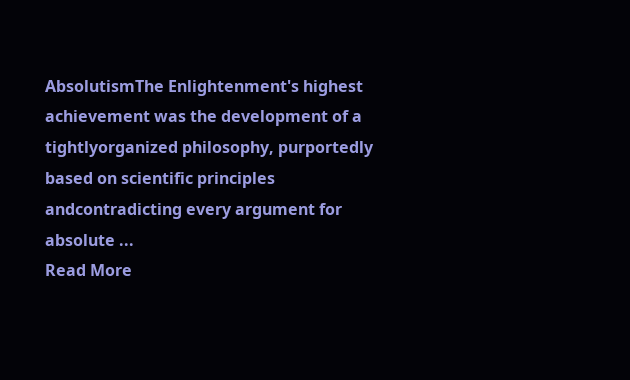AbsolutismThe Enlightenment's highest achievement was the development of a tightlyorganized philosophy, purportedly based on scientific principles andcontradicting every argument for absolute ...
Read More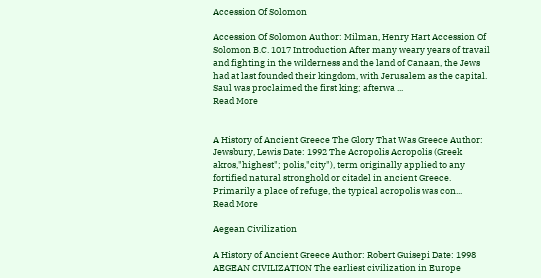Accession Of Solomon

Accession Of Solomon Author: Milman, Henry Hart Accession Of Solomon B.C. 1017 Introduction After many weary years of travail and fighting in the wilderness and the land of Canaan, the Jews had at last founded their kingdom, with Jerusalem as the capital. Saul was proclaimed the first king; afterwa ...
Read More


A History of Ancient Greece The Glory That Was Greece Author: Jewsbury, Lewis Date: 1992 The Acropolis Acropolis (Greek akros,"highest"; polis,"city"), term originally applied to any fortified natural stronghold or citadel in ancient Greece. Primarily a place of refuge, the typical acropolis was con...
Read More

Aegean Civilization

A History of Ancient Greece Author: Robert Guisepi Date: 1998 AEGEAN CIVILIZATION The earliest civilization in Europe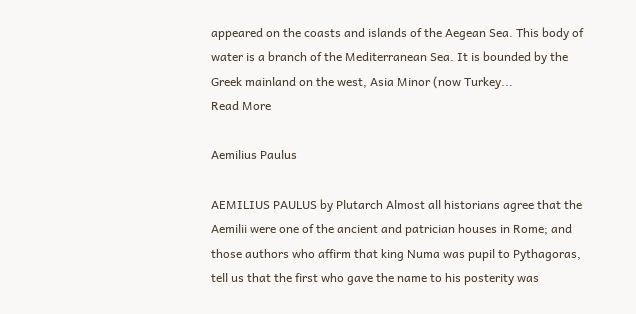appeared on the coasts and islands of the Aegean Sea. This body of water is a branch of the Mediterranean Sea. It is bounded by the Greek mainland on the west, Asia Minor (now Turkey...
Read More

Aemilius Paulus

AEMILIUS PAULUS by Plutarch Almost all historians agree that the Aemilii were one of the ancient and patrician houses in Rome; and those authors who affirm that king Numa was pupil to Pythagoras, tell us that the first who gave the name to his posterity was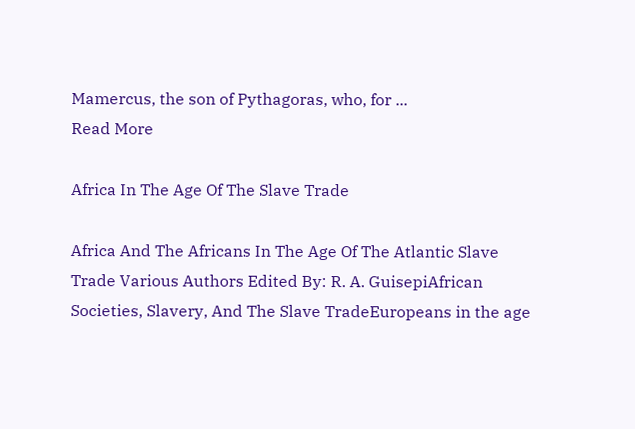Mamercus, the son of Pythagoras, who, for ...
Read More

Africa In The Age Of The Slave Trade

Africa And The Africans In The Age Of The Atlantic Slave Trade Various Authors Edited By: R. A. GuisepiAfrican Societies, Slavery, And The Slave TradeEuropeans in the age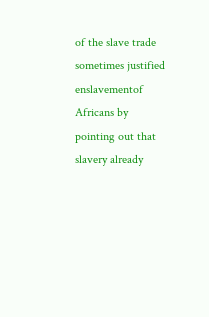of the slave trade sometimes justified enslavementof Africans by pointing out that slavery already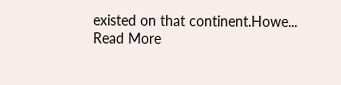existed on that continent.Howe...
Read More